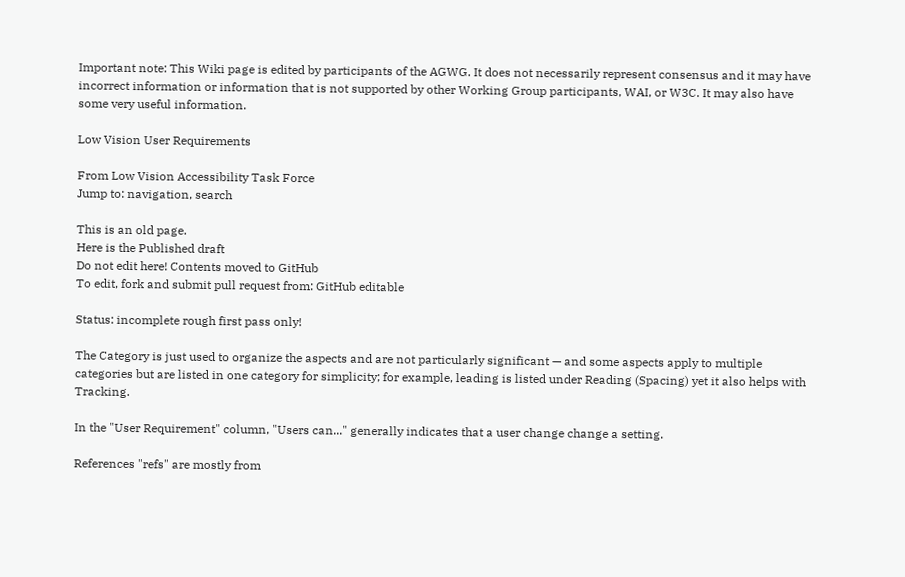Important note: This Wiki page is edited by participants of the AGWG. It does not necessarily represent consensus and it may have incorrect information or information that is not supported by other Working Group participants, WAI, or W3C. It may also have some very useful information.

Low Vision User Requirements

From Low Vision Accessibility Task Force
Jump to: navigation, search

This is an old page.
Here is the Published draft
Do not edit here! Contents moved to GitHub
To edit, fork and submit pull request from: GitHub editable

Status: incomplete rough first pass only!

The Category is just used to organize the aspects and are not particularly significant — and some aspects apply to multiple categories but are listed in one category for simplicity; for example, leading is listed under Reading (Spacing) yet it also helps with Tracking.

In the "User Requirement" column, "Users can..." generally indicates that a user change change a setting.

References "refs" are mostly from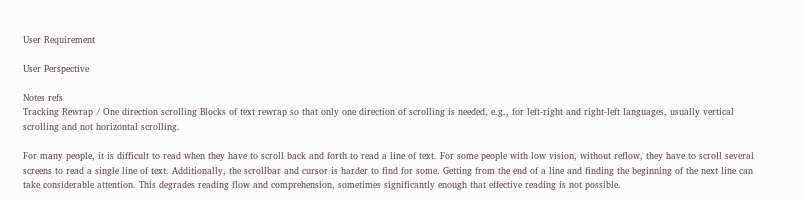User Requirement

User Perspective

Notes refs
Tracking Rewrap / One direction scrolling Blocks of text rewrap so that only one direction of scrolling is needed, e.g., for left-right and right-left languages, usually vertical scrolling and not horizontal scrolling.

For many people, it is difficult to read when they have to scroll back and forth to read a line of text. For some people with low vision, without reflow, they have to scroll several screens to read a single line of text. Additionally, the scrollbar and cursor is harder to find for some. Getting from the end of a line and finding the beginning of the next line can take considerable attention. This degrades reading flow and comprehension, sometimes significantly enough that effective reading is not possible.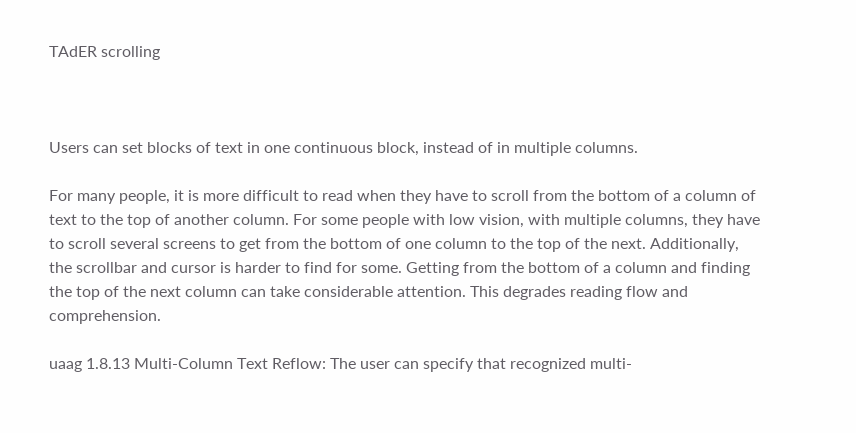TAdER scrolling



Users can set blocks of text in one continuous block, instead of in multiple columns.

For many people, it is more difficult to read when they have to scroll from the bottom of a column of text to the top of another column. For some people with low vision, with multiple columns, they have to scroll several screens to get from the bottom of one column to the top of the next. Additionally, the scrollbar and cursor is harder to find for some. Getting from the bottom of a column and finding the top of the next column can take considerable attention. This degrades reading flow and comprehension.

uaag 1.8.13 Multi-Column Text Reflow: The user can specify that recognized multi-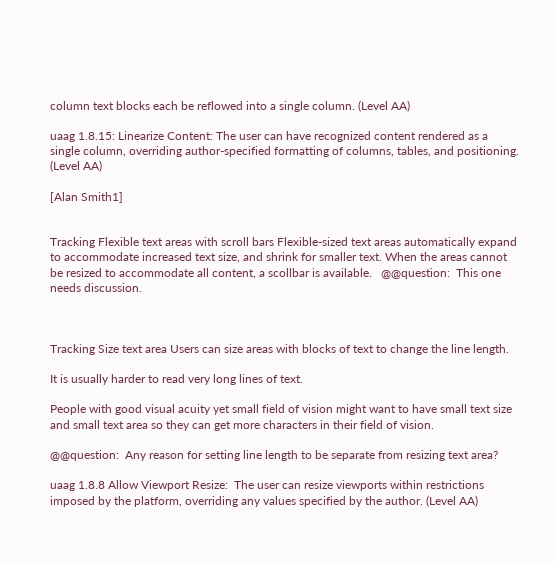column text blocks each be reflowed into a single column. (Level AA)

uaag 1.8.15: Linearize Content: The user can have recognized content rendered as a single column, overriding author-specified formatting of columns, tables, and positioning. (Level AA)

[Alan Smith1]


Tracking Flexible text areas with scroll bars Flexible-sized text areas automatically expand to accommodate increased text size, and shrink for smaller text. When the areas cannot be resized to accommodate all content, a scollbar is available.   @@question:  This one needs discussion.



Tracking Size text area Users can size areas with blocks of text to change the line length.

It is usually harder to read very long lines of text.

People with good visual acuity yet small field of vision might want to have small text size and small text area so they can get more characters in their field of vision.

@@question:  Any reason for setting line length to be separate from resizing text area?

uaag 1.8.8 Allow Viewport Resize:  The user can resize viewports within restrictions imposed by the platform, overriding any values specified by the author. (Level AA)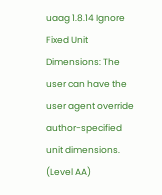uaag 1.8.14 Ignore Fixed Unit Dimensions: The user can have the user agent override author-specified unit dimensions. (Level AA)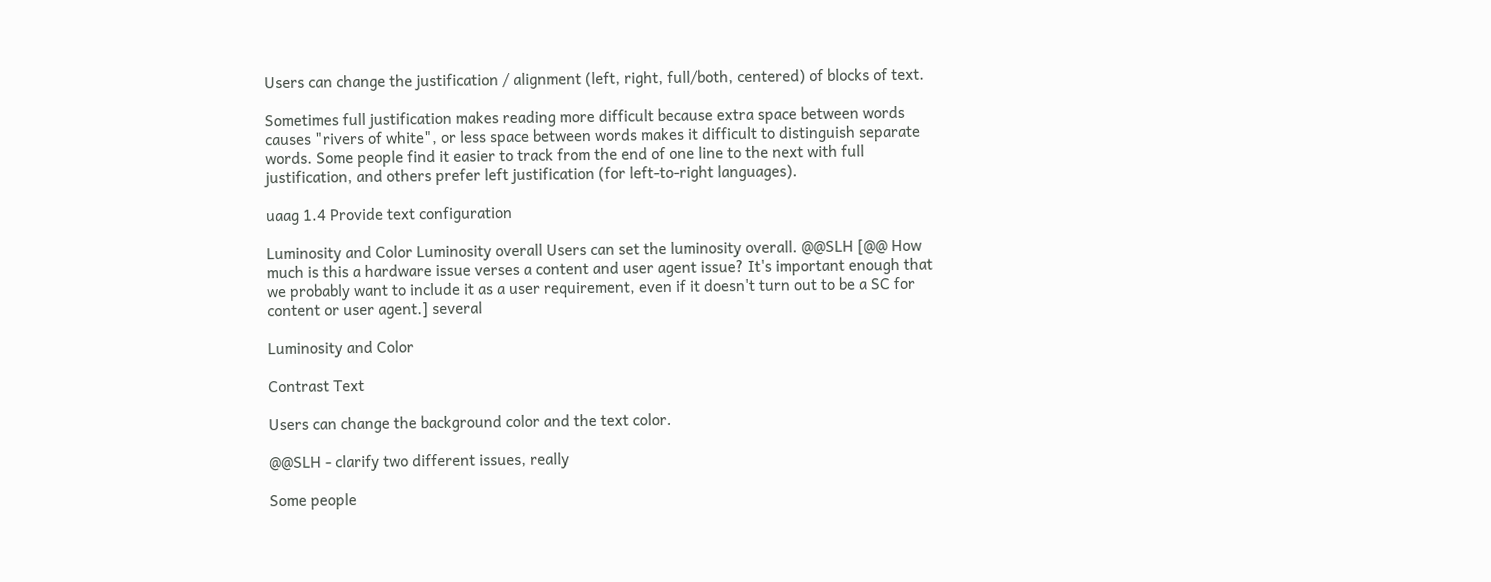Users can change the justification / alignment (left, right, full/both, centered) of blocks of text.

Sometimes full justification makes reading more difficult because extra space between words causes "rivers of white", or less space between words makes it difficult to distinguish separate words. Some people find it easier to track from the end of one line to the next with full justification, and others prefer left justification (for left-to-right languages).

uaag 1.4 Provide text configuration

Luminosity and Color Luminosity overall Users can set the luminosity overall. @@SLH [@@ How much is this a hardware issue verses a content and user agent issue? It's important enough that we probably want to include it as a user requirement, even if it doesn't turn out to be a SC for content or user agent.] several

Luminosity and Color

Contrast Text

Users can change the background color and the text color.

@@SLH - clarify two different issues, really

Some people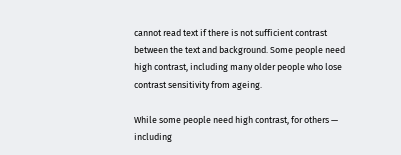cannot read text if there is not sufficient contrast between the text and background. Some people need high contrast, including many older people who lose contrast sensitivity from ageing.

While some people need high contrast, for others — including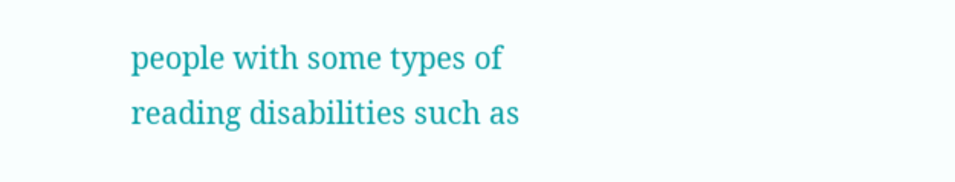people with some types of reading disabilities such as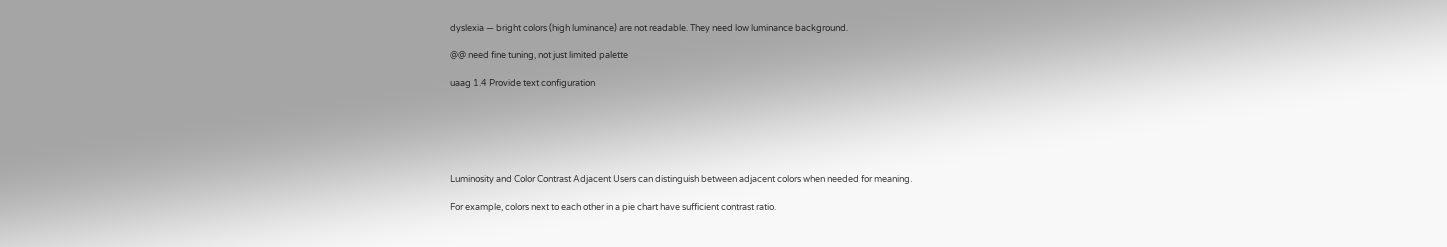dyslexia — bright colors (high luminance) are not readable. They need low luminance background.

@@ need fine tuning, not just limited palette

uaag 1.4 Provide text configuration






Luminosity and Color Contrast Adjacent Users can distinguish between adjacent colors when needed for meaning.

For example, colors next to each other in a pie chart have sufficient contrast ratio.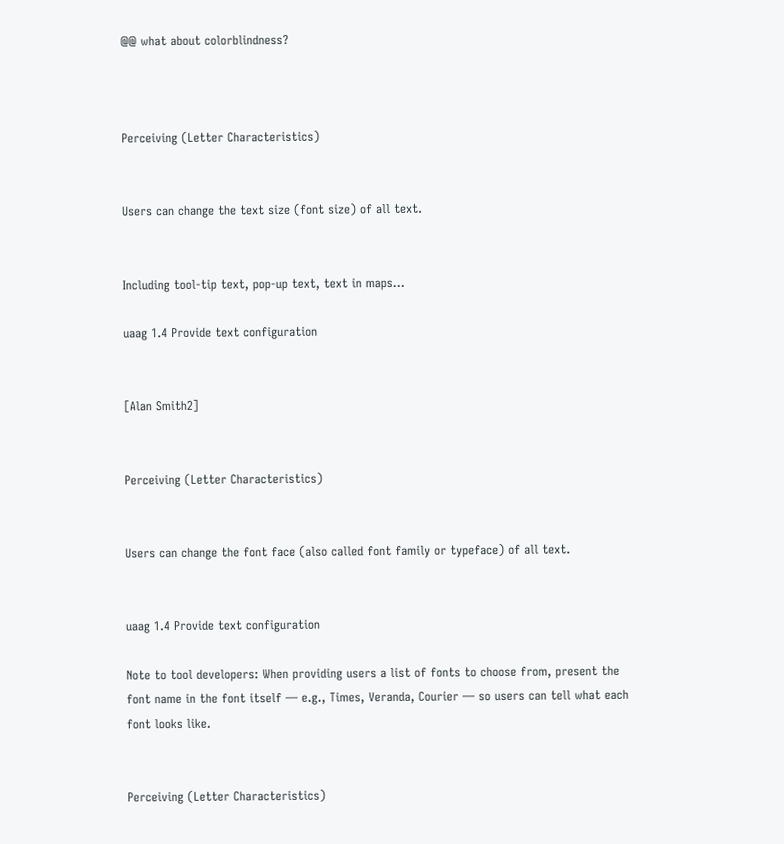@@ what about colorblindness?



Perceiving (Letter Characteristics)


Users can change the text size (font size) of all text.


Including tool-tip text, pop-up text, text in maps...

uaag 1.4 Provide text configuration


[Alan Smith2]


Perceiving (Letter Characteristics)


Users can change the font face (also called font family or typeface) of all text.


uaag 1.4 Provide text configuration

Note to tool developers: When providing users a list of fonts to choose from, present the font name in the font itself — e.g., Times, Veranda, Courier — so users can tell what each font looks like.


Perceiving (Letter Characteristics)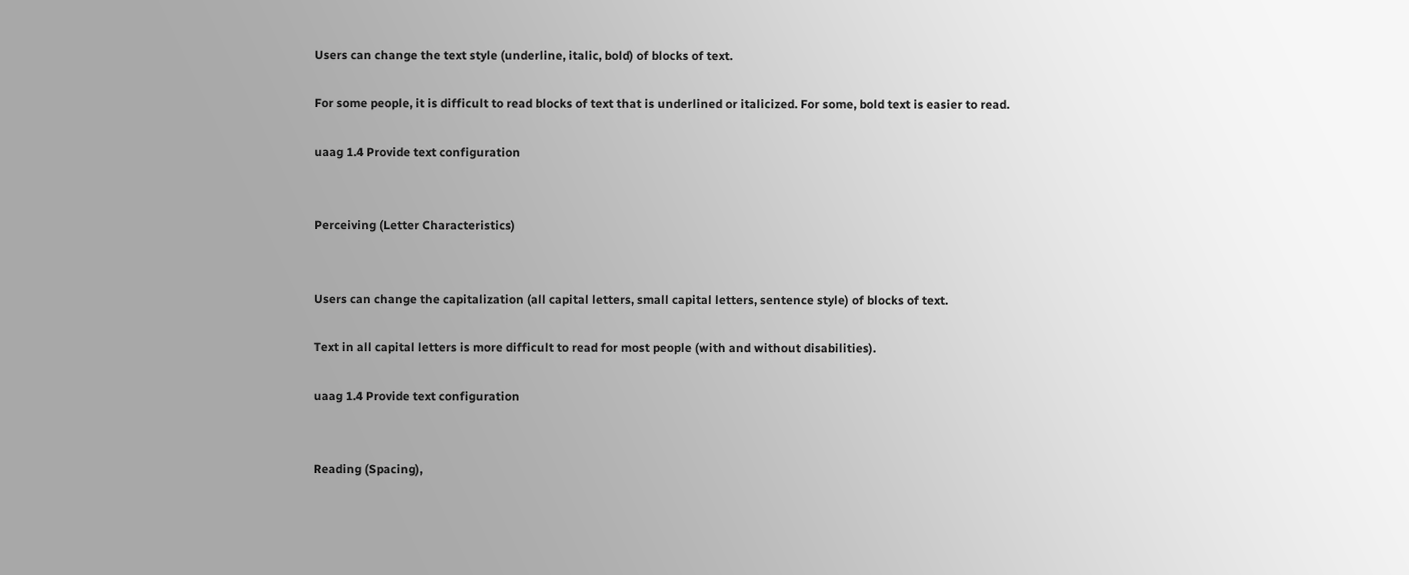Users can change the text style (underline, italic, bold) of blocks of text.

For some people, it is difficult to read blocks of text that is underlined or italicized. For some, bold text is easier to read.

uaag 1.4 Provide text configuration


Perceiving (Letter Characteristics)


Users can change the capitalization (all capital letters, small capital letters, sentence style) of blocks of text.

Text in all capital letters is more difficult to read for most people (with and without disabilities).

uaag 1.4 Provide text configuration


Reading (Spacing),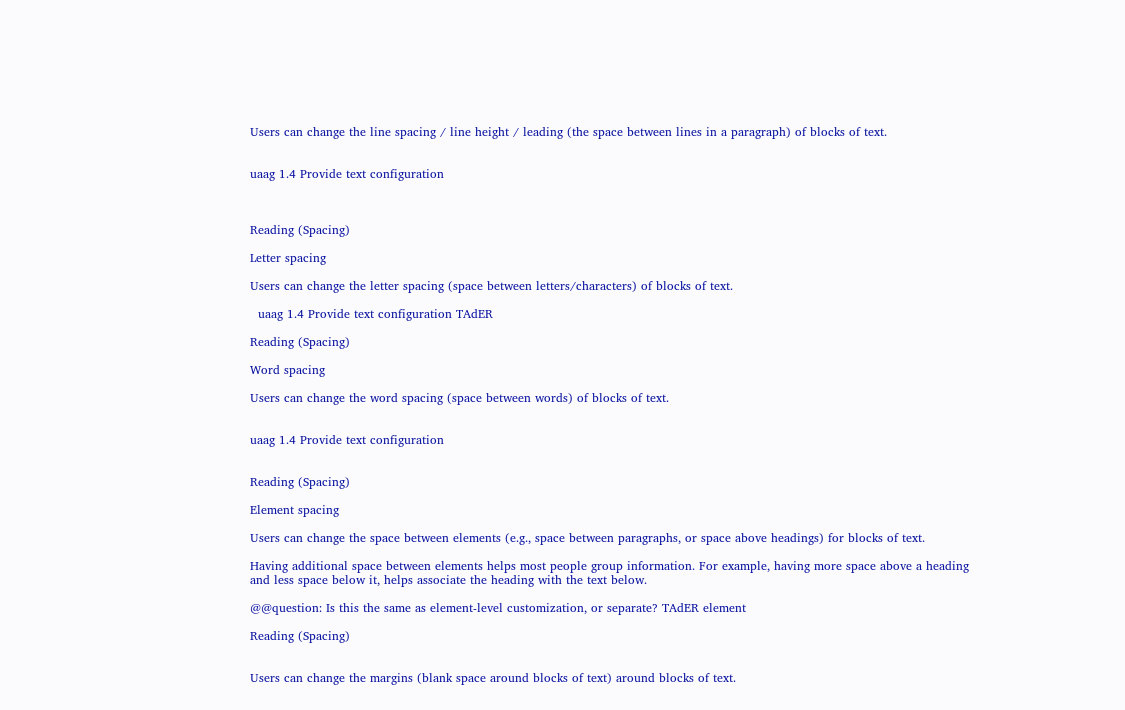Users can change the line spacing / line height / leading (the space between lines in a paragraph) of blocks of text.


uaag 1.4 Provide text configuration



Reading (Spacing)

Letter spacing

Users can change the letter spacing (space between letters/characters) of blocks of text.

  uaag 1.4 Provide text configuration TAdER

Reading (Spacing)

Word spacing

Users can change the word spacing (space between words) of blocks of text.


uaag 1.4 Provide text configuration


Reading (Spacing)

Element spacing

Users can change the space between elements (e.g., space between paragraphs, or space above headings) for blocks of text.

Having additional space between elements helps most people group information. For example, having more space above a heading and less space below it, helps associate the heading with the text below.

@@question: Is this the same as element-level customization, or separate? TAdER element

Reading (Spacing)


Users can change the margins (blank space around blocks of text) around blocks of text.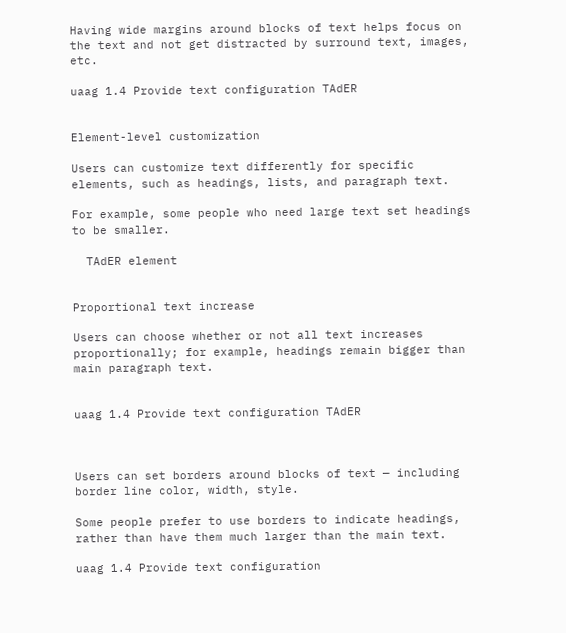Having wide margins around blocks of text helps focus on the text and not get distracted by surround text, images, etc.

uaag 1.4 Provide text configuration TAdER


Element-level customization

Users can customize text differently for specific elements, such as headings, lists, and paragraph text.

For example, some people who need large text set headings to be smaller.

  TAdER element


Proportional text increase

Users can choose whether or not all text increases proportionally; for example, headings remain bigger than main paragraph text.


uaag 1.4 Provide text configuration TAdER



Users can set borders around blocks of text — including border line color, width, style.

Some people prefer to use borders to indicate headings, rather than have them much larger than the main text.

uaag 1.4 Provide text configuration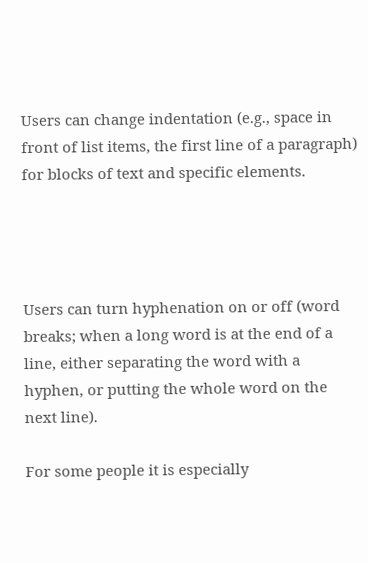Users can change indentation (e.g., space in front of list items, the first line of a paragraph) for blocks of text and specific elements.




Users can turn hyphenation on or off (word breaks; when a long word is at the end of a line, either separating the word with a hyphen, or putting the whole word on the next line).

For some people it is especially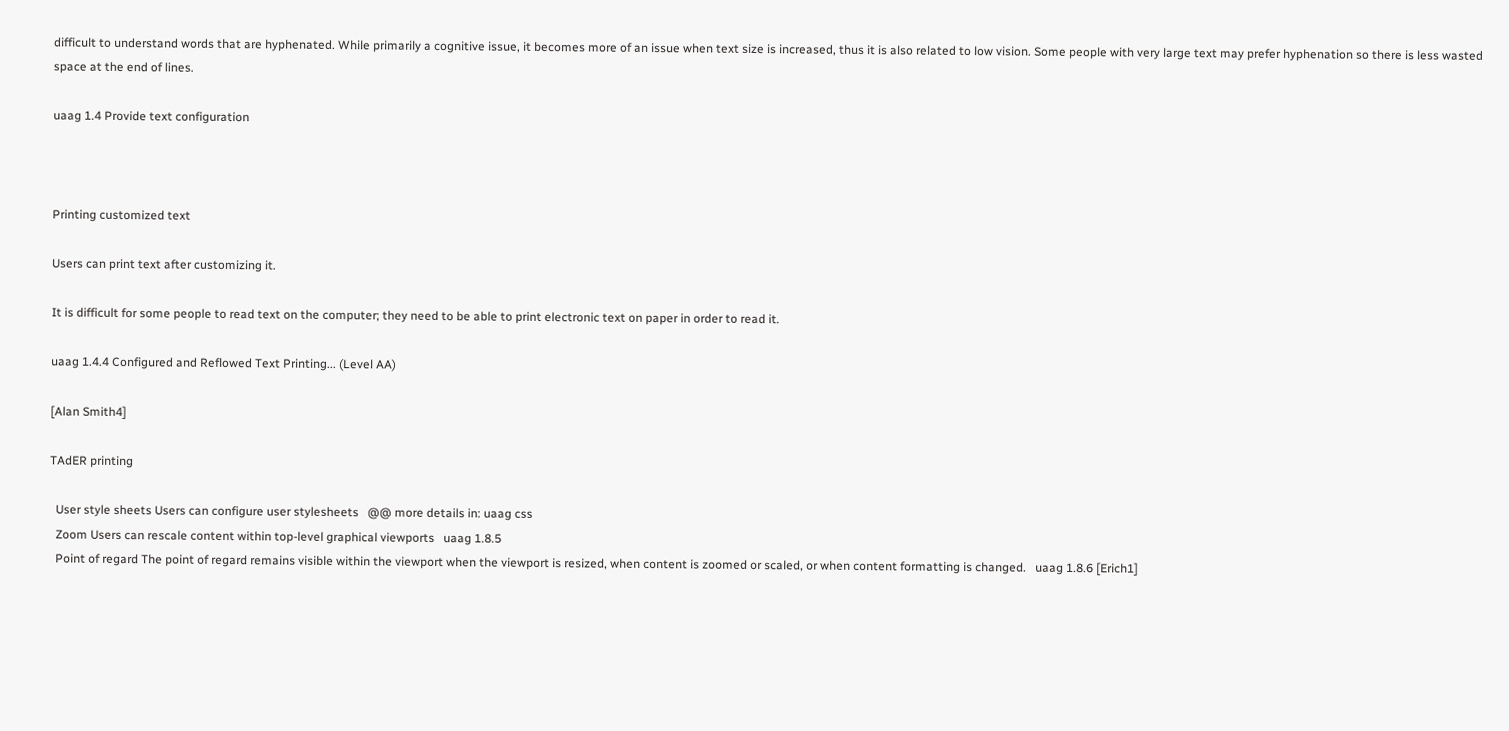difficult to understand words that are hyphenated. While primarily a cognitive issue, it becomes more of an issue when text size is increased, thus it is also related to low vision. Some people with very large text may prefer hyphenation so there is less wasted space at the end of lines.

uaag 1.4 Provide text configuration



Printing customized text

Users can print text after customizing it.

It is difficult for some people to read text on the computer; they need to be able to print electronic text on paper in order to read it.

uaag 1.4.4 Configured and Reflowed Text Printing... (Level AA)

[Alan Smith4]

TAdER printing

  User style sheets Users can configure user stylesheets   @@ more details in: uaag css
  Zoom Users can rescale content within top-level graphical viewports   uaag 1.8.5
  Point of regard The point of regard remains visible within the viewport when the viewport is resized, when content is zoomed or scaled, or when content formatting is changed.   uaag 1.8.6 [Erich1]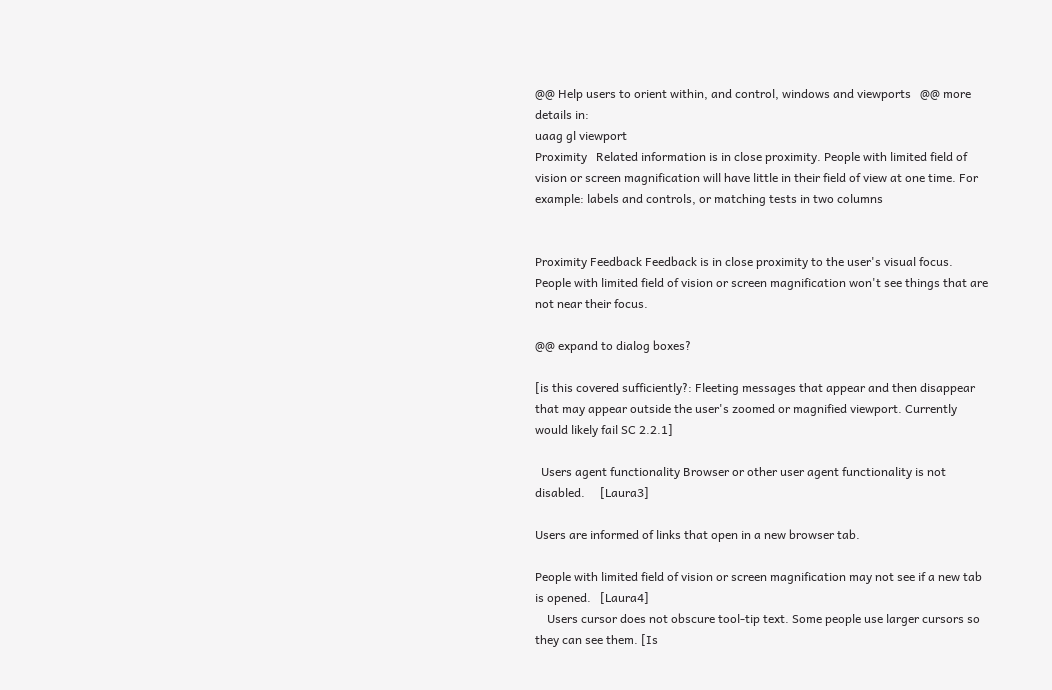@@ Help users to orient within, and control, windows and viewports   @@ more details in:
uaag gl viewport
Proximity   Related information is in close proximity. People with limited field of vision or screen magnification will have little in their field of view at one time. For example: labels and controls, or matching tests in two columns


Proximity Feedback Feedback is in close proximity to the user's visual focus. People with limited field of vision or screen magnification won't see things that are not near their focus.

@@ expand to dialog boxes?

[is this covered sufficiently?: Fleeting messages that appear and then disappear that may appear outside the user's zoomed or magnified viewport. Currently would likely fail SC 2.2.1]

  Users agent functionality Browser or other user agent functionality is not disabled.     [Laura3]

Users are informed of links that open in a new browser tab.

People with limited field of vision or screen magnification may not see if a new tab is opened.   [Laura4]
    Users cursor does not obscure tool-tip text. Some people use larger cursors so they can see them. [Is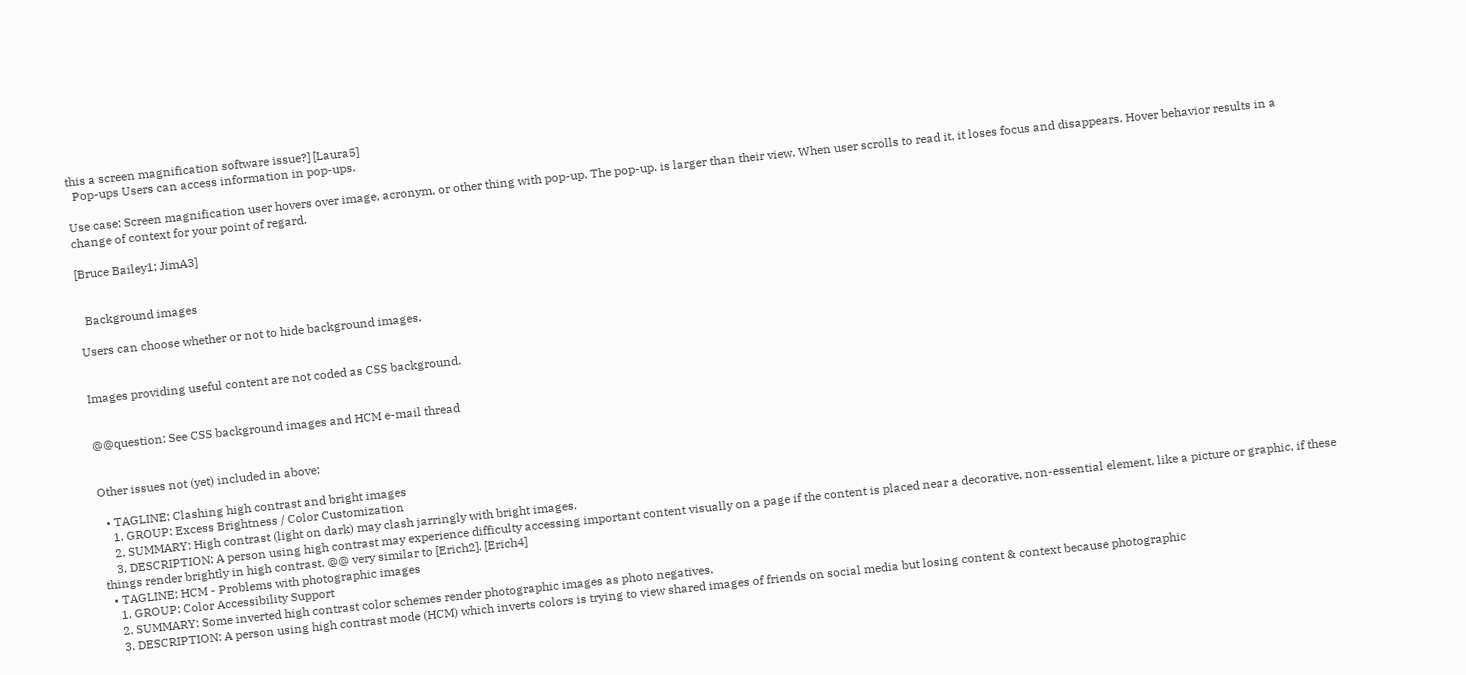this a screen magnification software issue?] [Laura5]
  Pop-ups Users can access information in pop-ups.

Use case: Screen magnification user hovers over image, acronym, or other thing with pop-up. The pop-up. is larger than their view. When user scrolls to read it, it loses focus and disappears. Hover behavior results in a change of context for your point of regard.

[Bruce Bailey1; JimA3]


  Background images

Users can choose whether or not to hide background images.


Images providing useful content are not coded as CSS background.


@@question: See CSS background images and HCM e-mail thread


Other issues not (yet) included in above:

  • TAGLINE: Clashing high contrast and bright images
    1. GROUP: Excess Brightness / Color Customization
    2. SUMMARY: High contrast (light on dark) may clash jarringly with bright images.
    3. DESCRIPTION: A person using high contrast may experience difficulty accessing important content visually on a page if the content is placed near a decorative, non-essential element, like a picture or graphic, if these things render brightly in high contrast. @@ very similar to [Erich2]. [Erich4]
  • TAGLINE: HCM - Problems with photographic images
    1. GROUP: Color Accessibility Support
    2. SUMMARY: Some inverted high contrast color schemes render photographic images as photo negatives.
    3. DESCRIPTION: A person using high contrast mode (HCM) which inverts colors is trying to view shared images of friends on social media but losing content & context because photographic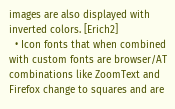images are also displayed with inverted colors. [Erich2]
  • Icon fonts that when combined with custom fonts are browser/AT combinations like ZoomText and Firefox change to squares and are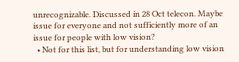unrecognizable. Discussed in 28 Oct telecon. Maybe issue for everyone and not sufficiently more of an issue for people with low vision?
  • Not for this list, but for understanding low vision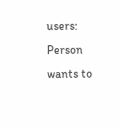users: Person wants to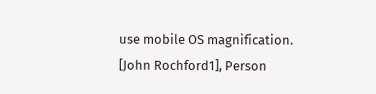use mobile OS magnification. [John Rochford1], Person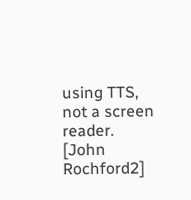using TTS, not a screen reader. [John Rochford2]